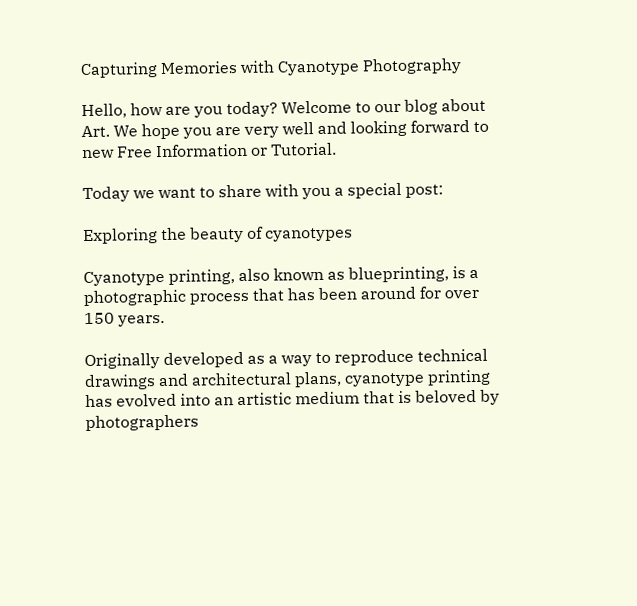Capturing Memories with Cyanotype Photography

Hello, how are you today? Welcome to our blog about Art. We hope you are very well and looking forward to new Free Information or Tutorial.

Today we want to share with you a special post:

Exploring the beauty of cyanotypes

Cyanotype printing, also known as blueprinting, is a photographic process that has been around for over 150 years.

Originally developed as a way to reproduce technical drawings and architectural plans, cyanotype printing has evolved into an artistic medium that is beloved by photographers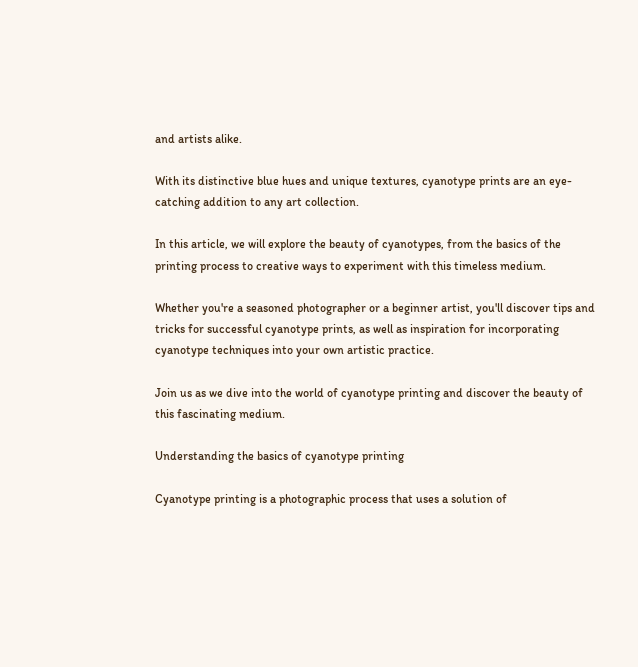and artists alike.

With its distinctive blue hues and unique textures, cyanotype prints are an eye-catching addition to any art collection.

In this article, we will explore the beauty of cyanotypes, from the basics of the printing process to creative ways to experiment with this timeless medium.

Whether you're a seasoned photographer or a beginner artist, you'll discover tips and tricks for successful cyanotype prints, as well as inspiration for incorporating cyanotype techniques into your own artistic practice.

Join us as we dive into the world of cyanotype printing and discover the beauty of this fascinating medium.

Understanding the basics of cyanotype printing

Cyanotype printing is a photographic process that uses a solution of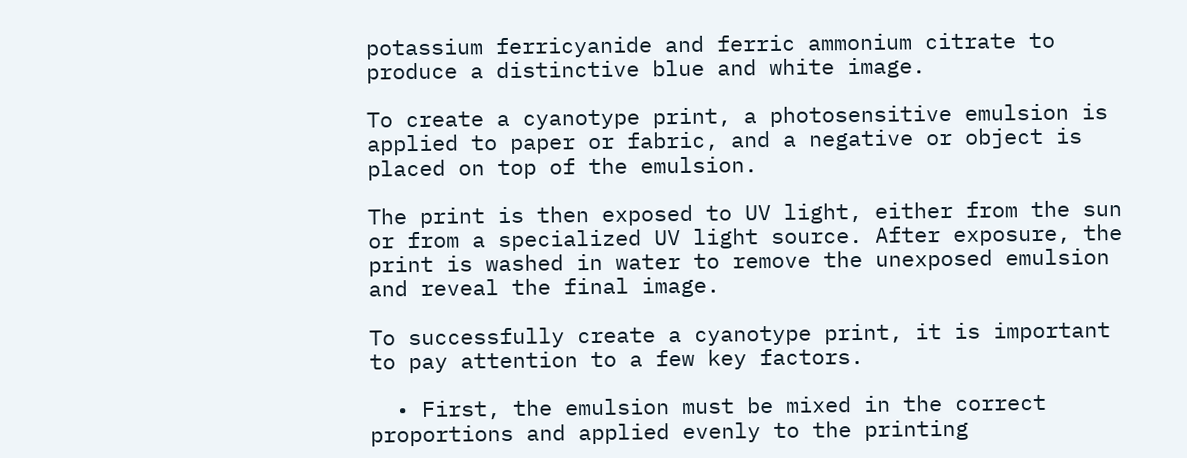potassium ferricyanide and ferric ammonium citrate to produce a distinctive blue and white image.

To create a cyanotype print, a photosensitive emulsion is applied to paper or fabric, and a negative or object is placed on top of the emulsion.

The print is then exposed to UV light, either from the sun or from a specialized UV light source. After exposure, the print is washed in water to remove the unexposed emulsion and reveal the final image.

To successfully create a cyanotype print, it is important to pay attention to a few key factors.

  • First, the emulsion must be mixed in the correct proportions and applied evenly to the printing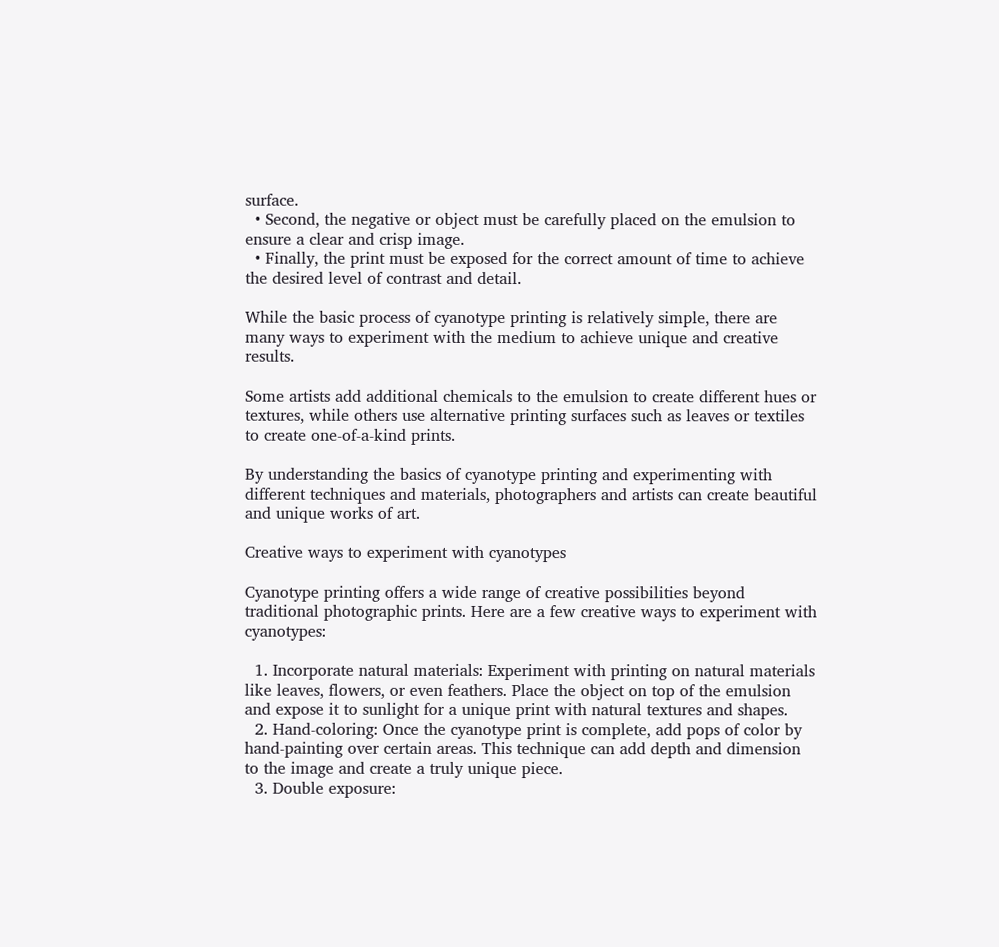surface.
  • Second, the negative or object must be carefully placed on the emulsion to ensure a clear and crisp image.
  • Finally, the print must be exposed for the correct amount of time to achieve the desired level of contrast and detail.

While the basic process of cyanotype printing is relatively simple, there are many ways to experiment with the medium to achieve unique and creative results.

Some artists add additional chemicals to the emulsion to create different hues or textures, while others use alternative printing surfaces such as leaves or textiles to create one-of-a-kind prints.

By understanding the basics of cyanotype printing and experimenting with different techniques and materials, photographers and artists can create beautiful and unique works of art.

Creative ways to experiment with cyanotypes

Cyanotype printing offers a wide range of creative possibilities beyond traditional photographic prints. Here are a few creative ways to experiment with cyanotypes:

  1. Incorporate natural materials: Experiment with printing on natural materials like leaves, flowers, or even feathers. Place the object on top of the emulsion and expose it to sunlight for a unique print with natural textures and shapes.
  2. Hand-coloring: Once the cyanotype print is complete, add pops of color by hand-painting over certain areas. This technique can add depth and dimension to the image and create a truly unique piece.
  3. Double exposure: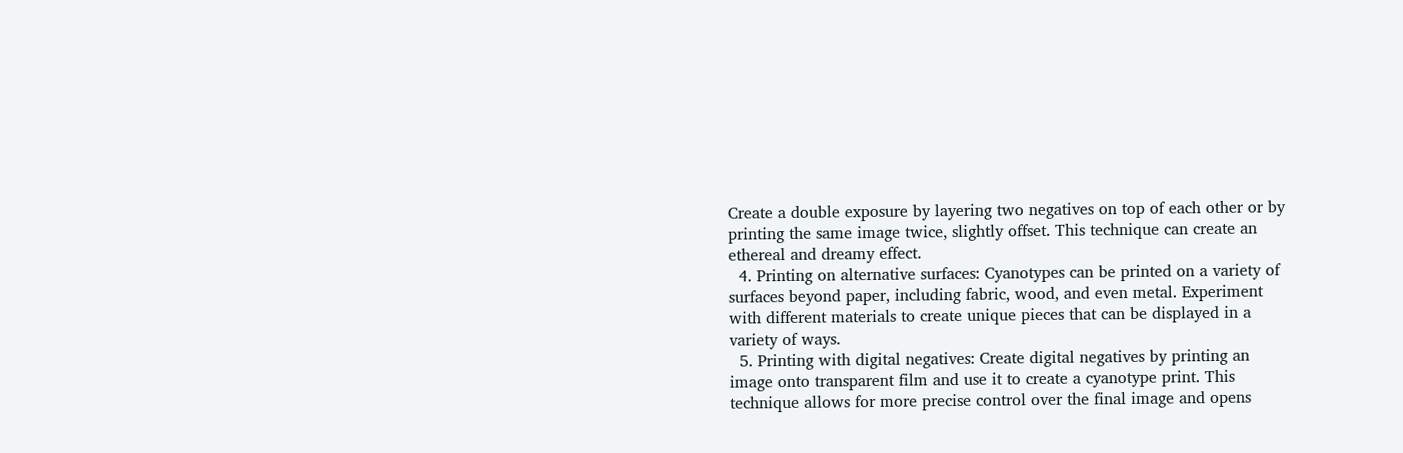Create a double exposure by layering two negatives on top of each other or by printing the same image twice, slightly offset. This technique can create an ethereal and dreamy effect.
  4. Printing on alternative surfaces: Cyanotypes can be printed on a variety of surfaces beyond paper, including fabric, wood, and even metal. Experiment with different materials to create unique pieces that can be displayed in a variety of ways.
  5. Printing with digital negatives: Create digital negatives by printing an image onto transparent film and use it to create a cyanotype print. This technique allows for more precise control over the final image and opens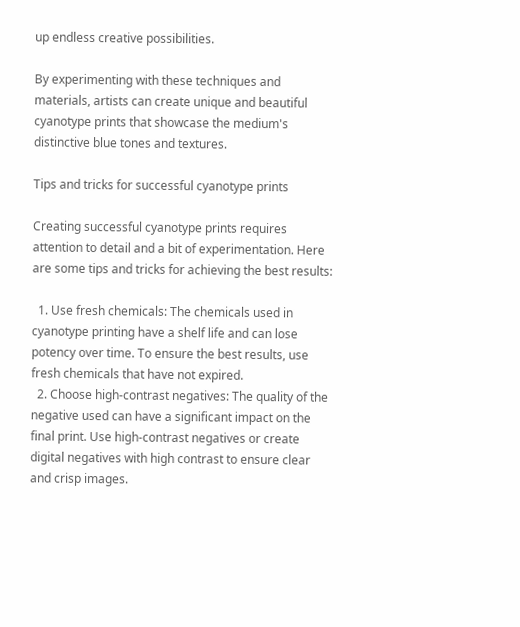up endless creative possibilities.

By experimenting with these techniques and materials, artists can create unique and beautiful cyanotype prints that showcase the medium's distinctive blue tones and textures.

Tips and tricks for successful cyanotype prints

Creating successful cyanotype prints requires attention to detail and a bit of experimentation. Here are some tips and tricks for achieving the best results:

  1. Use fresh chemicals: The chemicals used in cyanotype printing have a shelf life and can lose potency over time. To ensure the best results, use fresh chemicals that have not expired.
  2. Choose high-contrast negatives: The quality of the negative used can have a significant impact on the final print. Use high-contrast negatives or create digital negatives with high contrast to ensure clear and crisp images.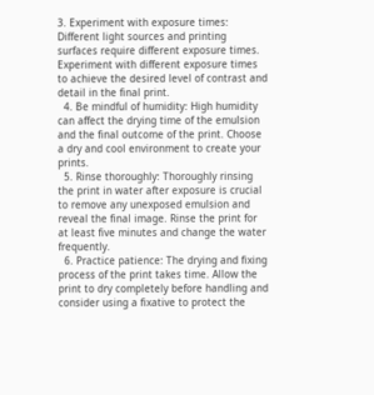3. Experiment with exposure times: Different light sources and printing surfaces require different exposure times. Experiment with different exposure times to achieve the desired level of contrast and detail in the final print.
  4. Be mindful of humidity: High humidity can affect the drying time of the emulsion and the final outcome of the print. Choose a dry and cool environment to create your prints.
  5. Rinse thoroughly: Thoroughly rinsing the print in water after exposure is crucial to remove any unexposed emulsion and reveal the final image. Rinse the print for at least five minutes and change the water frequently.
  6. Practice patience: The drying and fixing process of the print takes time. Allow the print to dry completely before handling and consider using a fixative to protect the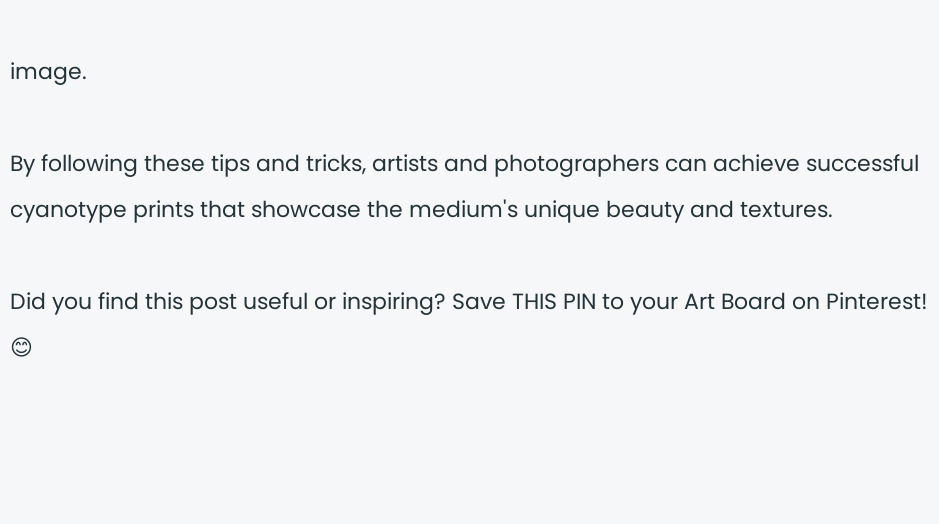image.

By following these tips and tricks, artists and photographers can achieve successful cyanotype prints that showcase the medium's unique beauty and textures.

Did you find this post useful or inspiring? Save THIS PIN to your Art Board on Pinterest! 😊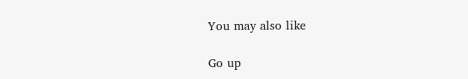You may also like

Go up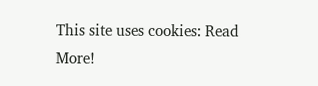This site uses cookies: Read More!